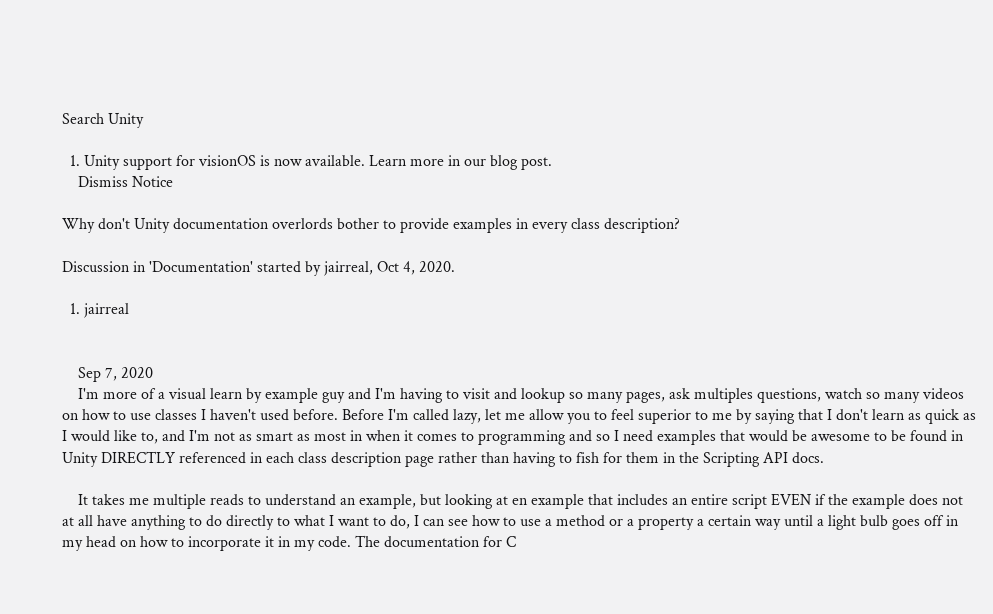Search Unity

  1. Unity support for visionOS is now available. Learn more in our blog post.
    Dismiss Notice

Why don't Unity documentation overlords bother to provide examples in every class description?

Discussion in 'Documentation' started by jairreal, Oct 4, 2020.

  1. jairreal


    Sep 7, 2020
    I'm more of a visual learn by example guy and I'm having to visit and lookup so many pages, ask multiples questions, watch so many videos on how to use classes I haven't used before. Before I'm called lazy, let me allow you to feel superior to me by saying that I don't learn as quick as I would like to, and I'm not as smart as most in when it comes to programming and so I need examples that would be awesome to be found in Unity DIRECTLY referenced in each class description page rather than having to fish for them in the Scripting API docs.

    It takes me multiple reads to understand an example, but looking at en example that includes an entire script EVEN if the example does not at all have anything to do directly to what I want to do, I can see how to use a method or a property a certain way until a light bulb goes off in my head on how to incorporate it in my code. The documentation for C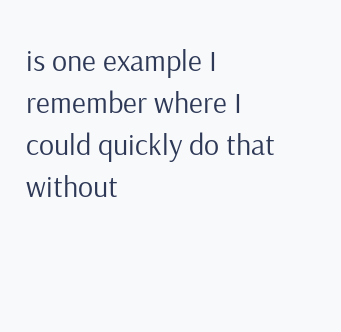is one example I remember where I could quickly do that without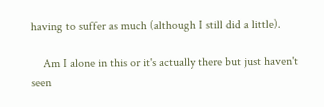having to suffer as much (although I still did a little).

    Am I alone in this or it's actually there but just haven't seen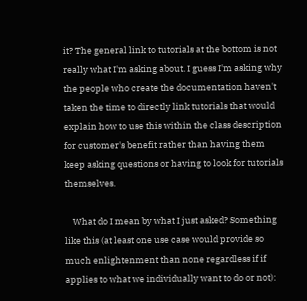it? The general link to tutorials at the bottom is not really what I'm asking about. I guess I'm asking why the people who create the documentation haven't taken the time to directly link tutorials that would explain how to use this within the class description for customer's benefit rather than having them keep asking questions or having to look for tutorials themselves.

    What do I mean by what I just asked? Something like this (at least one use case would provide so much enlightenment than none regardless if if applies to what we individually want to do or not):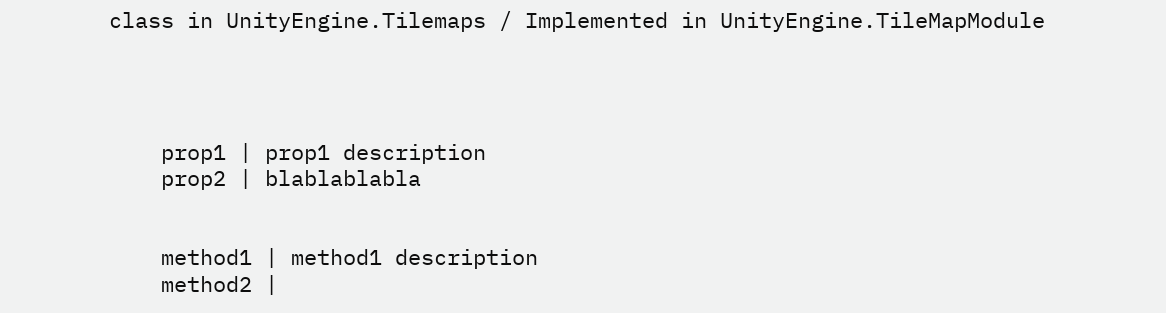class in UnityEngine.Tilemaps / Implemented in UnityEngine.TileMapModule




    prop1 | prop1 description
    prop2 | blablablabla


    method1 | method1 description
    method2 |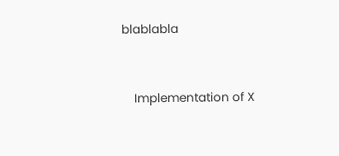blablabla


    Implementation of X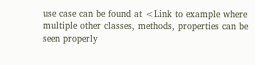use case can be found at <Link to example where multiple other classes, methods, properties can be seen properly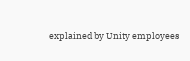explained by Unity employees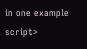in one example script>